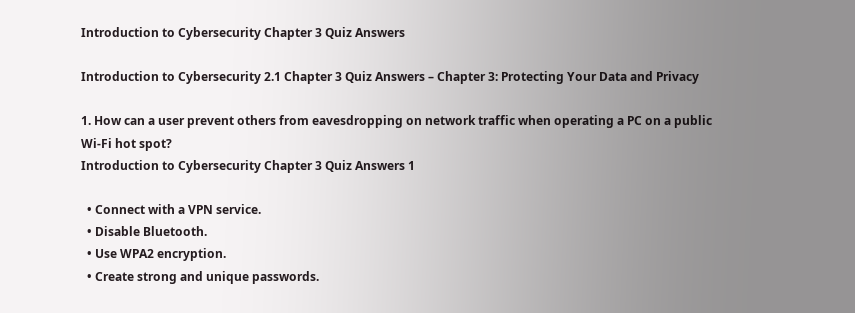Introduction to Cybersecurity Chapter 3 Quiz Answers

Introduction to Cybersecurity 2.1 Chapter 3 Quiz Answers – Chapter 3: Protecting Your Data and Privacy

1. How can a user prevent others from eavesdropping on network traffic when operating a PC on a public Wi-Fi hot spot?
Introduction to Cybersecurity Chapter 3 Quiz Answers 1

  • Connect with a VPN service.
  • Disable Bluetooth.
  • Use WPA2 encryption.
  • Create strong and unique passwords.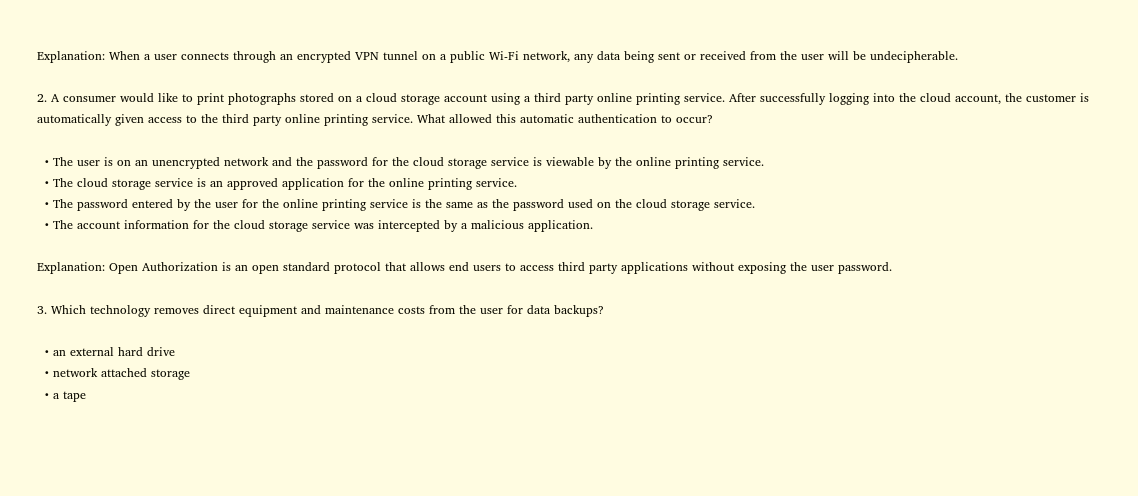Explanation: When a user connects through an encrypted VPN tunnel on a public Wi-Fi network, any data being sent or received from the user will be undecipherable.

2. A consumer would like to print photographs stored on a cloud storage account using a third party online printing service. After successfully logging into the cloud account, the customer is automatically given access to the third party online printing service. What allowed this automatic authentication to occur?

  • The user is on an unencrypted network and the password for the cloud storage service is viewable by the online printing service.
  • The cloud storage service is an approved application for the online printing service.
  • The password entered by the user for the online printing service is the same as the password used on the cloud storage service.
  • The account information for the cloud storage service was intercepted by a malicious application.

Explanation: Open Authorization is an open standard protocol that allows end users to access third party applications without exposing the user password.

3. Which technology removes direct equipment and maintenance costs from the user for data backups?

  • an external hard drive
  • network attached storage
  • a tape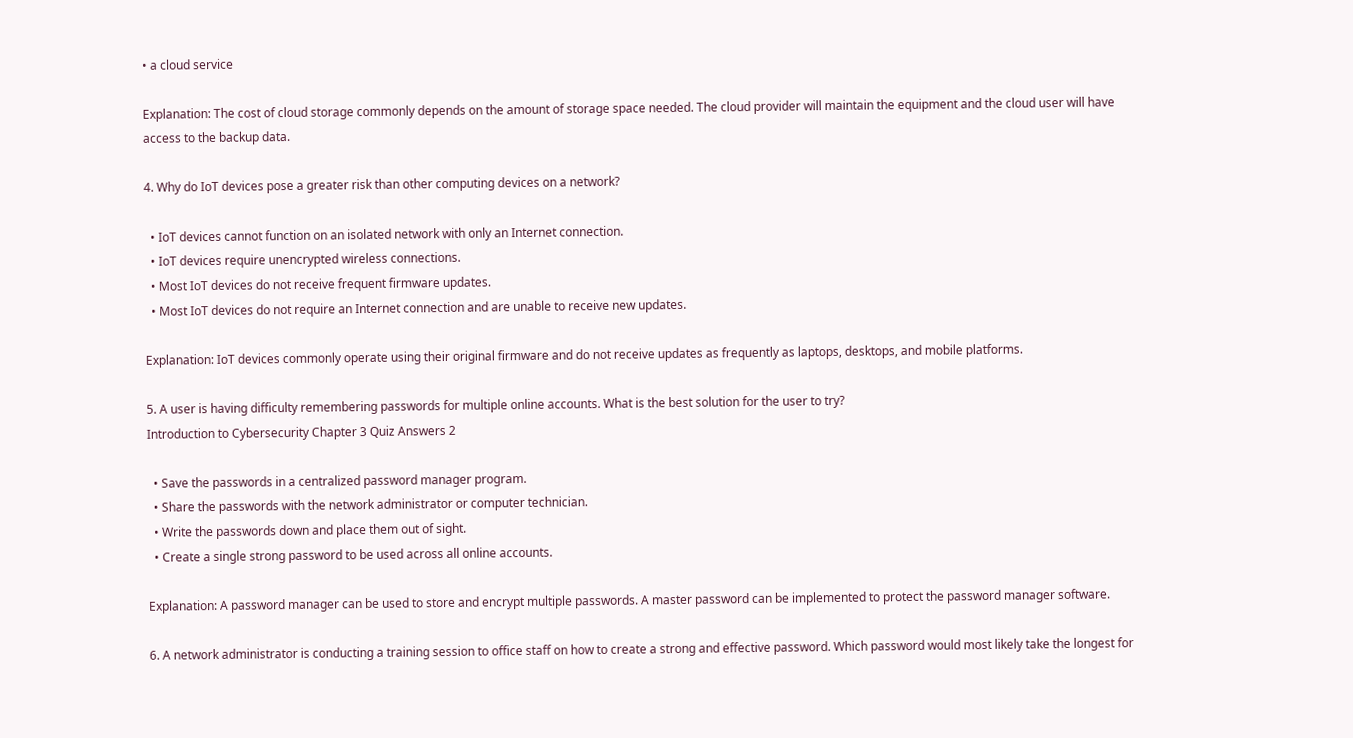• a cloud service

Explanation: The cost of cloud storage commonly depends on the amount of storage space needed. The cloud provider will maintain the equipment and the cloud user will have access to the backup data.

4. Why do IoT devices pose a greater risk than other computing devices on a network?

  • IoT devices cannot function on an isolated network with only an Internet connection.
  • IoT devices require unencrypted wireless connections.
  • Most IoT devices do not receive frequent firmware updates.
  • Most IoT devices do not require an Internet connection and are unable to receive new updates.

Explanation: IoT devices commonly operate using their original firmware and do not receive updates as frequently as laptops, desktops, and mobile platforms.

5. A user is having difficulty remembering passwords for multiple online accounts. What is the best solution for the user to try?
Introduction to Cybersecurity Chapter 3 Quiz Answers 2

  • Save the passwords in a centralized password manager program.
  • Share the passwords with the network administrator or computer technician.
  • Write the passwords down and place them out of sight.
  • Create a single strong password to be used across all online accounts.

Explanation: A password manager can be used to store and encrypt multiple passwords. A master password can be implemented to protect the password manager software.

6. A network administrator is conducting a training session to office staff on how to create a strong and effective password. Which password would most likely take the longest for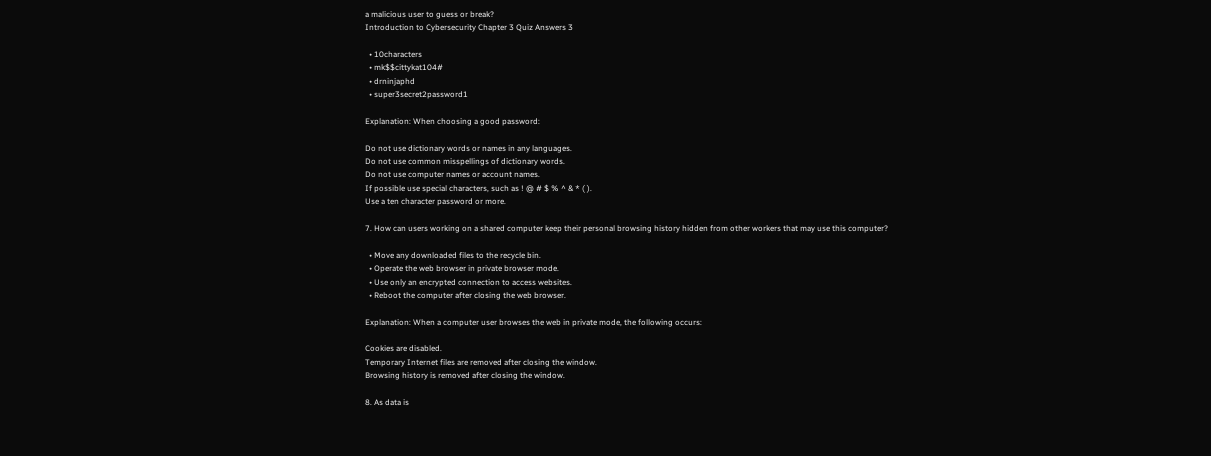a malicious user to guess or break?
Introduction to Cybersecurity Chapter 3 Quiz Answers 3

  • 10characters
  • mk$$cittykat104#
  • drninjaphd
  • super3secret2password1

Explanation: When choosing a good password:

Do not use dictionary words or names in any languages.
Do not use common misspellings of dictionary words.
Do not use computer names or account names.
If possible use special characters, such as ! @ # $ % ^ & * ( ).
Use a ten character password or more.

7. How can users working on a shared computer keep their personal browsing history hidden from other workers that may use this computer?

  • Move any downloaded files to the recycle bin.
  • Operate the web browser in private browser mode.
  • Use only an encrypted connection to access websites.
  • Reboot the computer after closing the web browser.

Explanation: When a computer user browses the web in private mode, the following occurs:

Cookies are disabled.
Temporary Internet files are removed after closing the window.
Browsing history is removed after closing the window.

8. As data is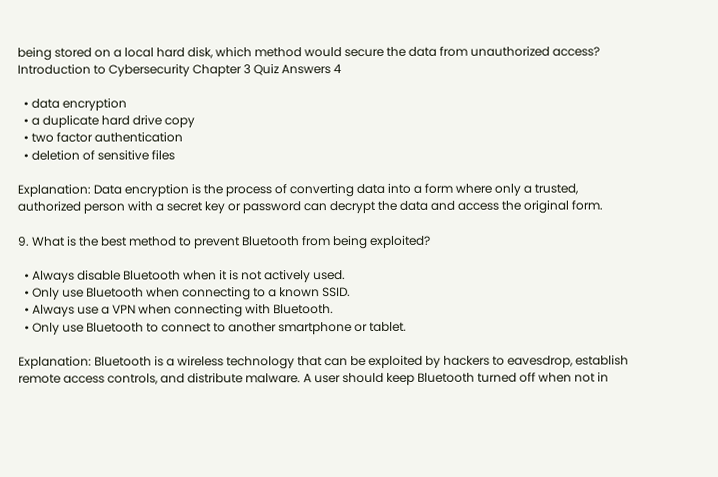being stored on a local hard disk, which method would secure the data from unauthorized access?
Introduction to Cybersecurity Chapter 3 Quiz Answers 4

  • data encryption
  • a duplicate hard drive copy
  • two factor authentication
  • deletion of sensitive files

Explanation: Data encryption is the process of converting data into a form where only a trusted, authorized person with a secret key or password can decrypt the data and access the original form.

9. What is the best method to prevent Bluetooth from being exploited?

  • Always disable Bluetooth when it is not actively used.
  • Only use Bluetooth when connecting to a known SSID.
  • Always use a VPN when connecting with Bluetooth.
  • Only use Bluetooth to connect to another smartphone or tablet.

Explanation: Bluetooth is a wireless technology that can be exploited by hackers to eavesdrop, establish remote access controls, and distribute malware. A user should keep Bluetooth turned off when not in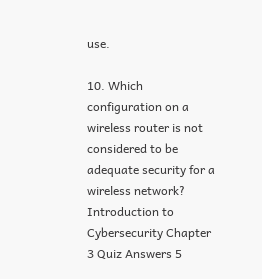use.

10. Which configuration on a wireless router is not considered to be adequate security for a wireless network?
Introduction to Cybersecurity Chapter 3 Quiz Answers 5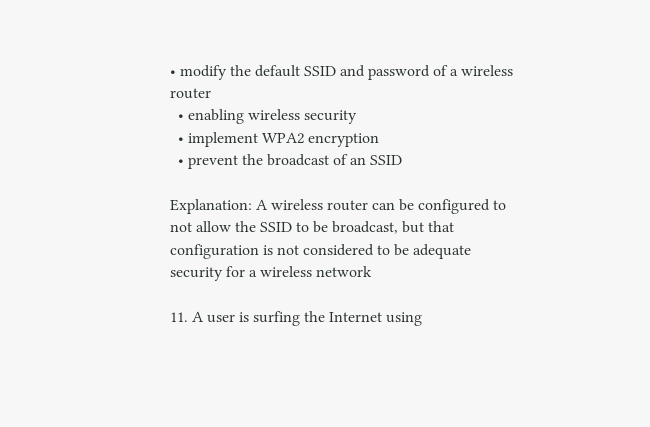• modify the default SSID and password of a wireless router
  • enabling wireless security
  • implement WPA2 encryption
  • prevent the broadcast of an SSID

Explanation: A wireless router can be configured to not allow the SSID to be broadcast, but that configuration is not considered to be adequate security for a wireless network

11. A user is surfing the Internet using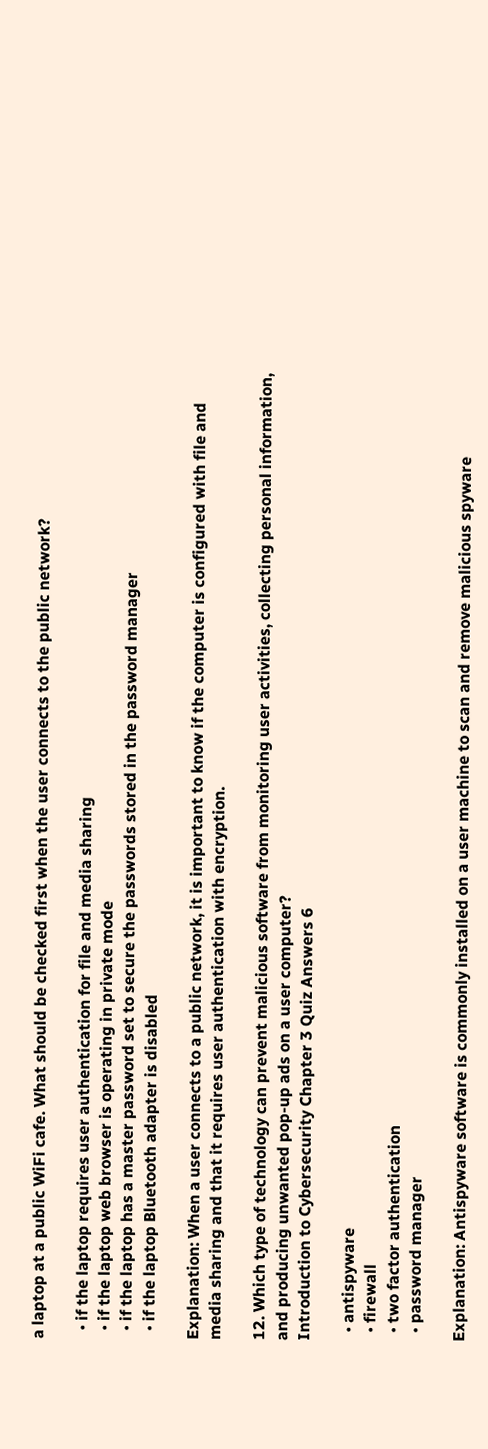a laptop at a public WiFi cafe. What should be checked first when the user connects to the public network?

  • if the laptop requires user authentication for file and media sharing
  • if the laptop web browser is operating in private mode
  • if the laptop has a master password set to secure the passwords stored in the password manager
  • if the laptop Bluetooth adapter is disabled

Explanation: When a user connects to a public network, it is important to know if the computer is configured with file and media sharing and that it requires user authentication with encryption.

12. Which type of technology can prevent malicious software from monitoring user activities, collecting personal information, and producing unwanted pop-up ads on a user computer?
Introduction to Cybersecurity Chapter 3 Quiz Answers 6

  • antispyware
  • firewall
  • two factor authentication
  • password manager

Explanation: Antispyware software is commonly installed on a user machine to scan and remove malicious spyware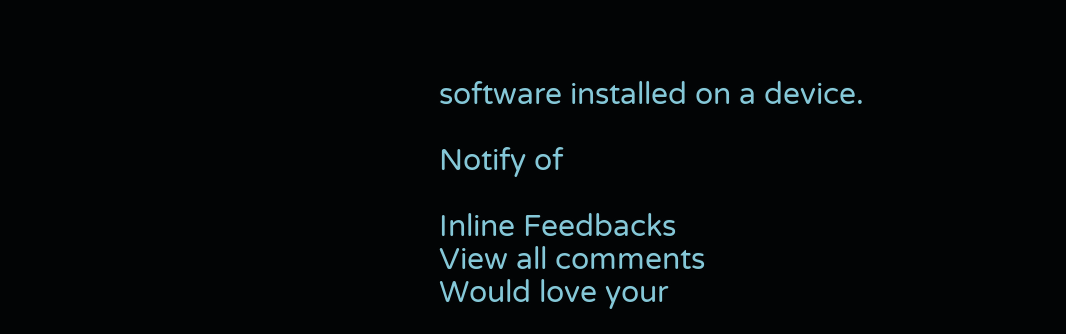software installed on a device.

Notify of

Inline Feedbacks
View all comments
Would love your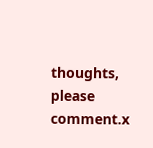thoughts, please comment.x